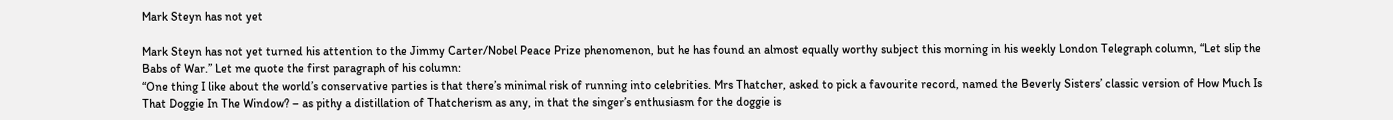Mark Steyn has not yet

Mark Steyn has not yet turned his attention to the Jimmy Carter/Nobel Peace Prize phenomenon, but he has found an almost equally worthy subject this morning in his weekly London Telegraph column, “Let slip the Babs of War.” Let me quote the first paragraph of his column:
“One thing I like about the world’s conservative parties is that there’s minimal risk of running into celebrities. Mrs Thatcher, asked to pick a favourite record, named the Beverly Sisters’ classic version of How Much Is That Doggie In The Window? – as pithy a distillation of Thatcherism as any, in that the singer’s enthusiasm for the doggie is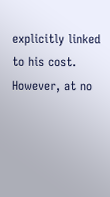explicitly linked to his cost. However, at no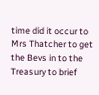time did it occur to Mrs Thatcher to get the Bevs in to the Treasury to brief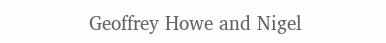Geoffrey Howe and Nigel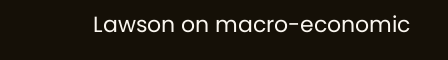Lawson on macro-economic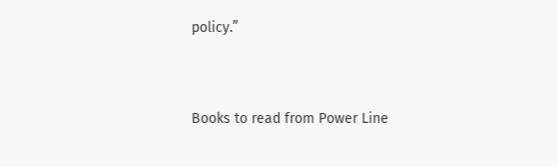policy.”


Books to read from Power Line